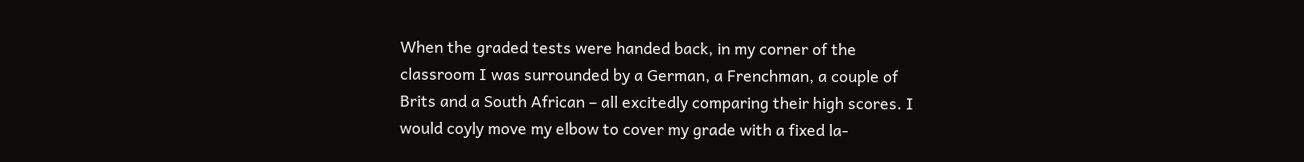When the graded tests were handed back, in my corner of the classroom I was surrounded by a German, a Frenchman, a couple of Brits and a South African – all excitedly comparing their high scores. I would coyly move my elbow to cover my grade with a fixed la-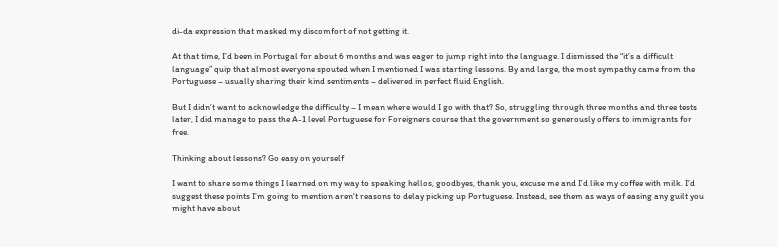di-da expression that masked my discomfort of not getting it.

At that time, I’d been in Portugal for about 6 months and was eager to jump right into the language. I dismissed the “it’s a difficult language” quip that almost everyone spouted when I mentioned I was starting lessons. By and large, the most sympathy came from the Portuguese – usually sharing their kind sentiments – delivered in perfect fluid English.

But I didn’t want to acknowledge the difficulty – I mean where would I go with that? So, struggling through three months and three tests later, I did manage to pass the A-1 level Portuguese for Foreigners course that the government so generously offers to immigrants for free.

Thinking about lessons? Go easy on yourself

I want to share some things I learned on my way to speaking hellos, goodbyes, thank you, excuse me and I’d like my coffee with milk. I’d suggest these points I’m going to mention aren't reasons to delay picking up Portuguese. Instead, see them as ways of easing any guilt you might have about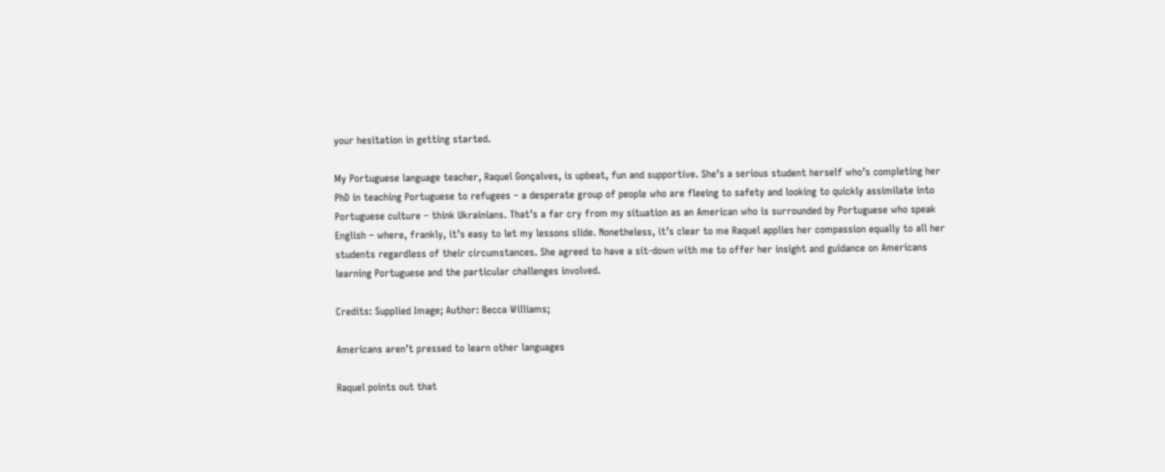your hesitation in getting started.

My Portuguese language teacher, Raquel Gonçalves, is upbeat, fun and supportive. She’s a serious student herself who’s completing her PhD in teaching Portuguese to refugees – a desperate group of people who are fleeing to safety and looking to quickly assimilate into Portuguese culture – think Ukrainians. That’s a far cry from my situation as an American who is surrounded by Portuguese who speak English – where, frankly, it’s easy to let my lessons slide. Nonetheless, it’s clear to me Raquel applies her compassion equally to all her students regardless of their circumstances. She agreed to have a sit-down with me to offer her insight and guidance on Americans learning Portuguese and the particular challenges involved.

Credits: Supplied Image; Author: Becca Williams;

Americans aren’t pressed to learn other languages

Raquel points out that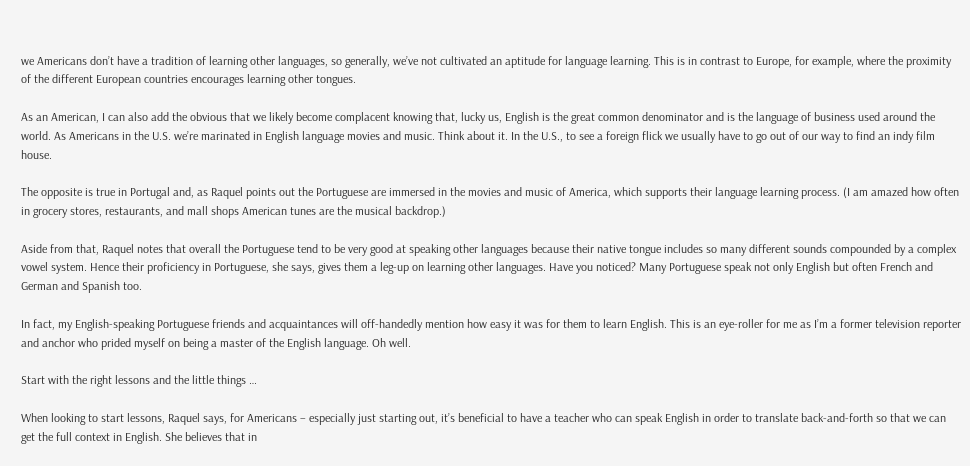we Americans don’t have a tradition of learning other languages, so generally, we’ve not cultivated an aptitude for language learning. This is in contrast to Europe, for example, where the proximity of the different European countries encourages learning other tongues.

As an American, I can also add the obvious that we likely become complacent knowing that, lucky us, English is the great common denominator and is the language of business used around the world. As Americans in the U.S. we’re marinated in English language movies and music. Think about it. In the U.S., to see a foreign flick we usually have to go out of our way to find an indy film house.

The opposite is true in Portugal and, as Raquel points out the Portuguese are immersed in the movies and music of America, which supports their language learning process. (I am amazed how often in grocery stores, restaurants, and mall shops American tunes are the musical backdrop.)

Aside from that, Raquel notes that overall the Portuguese tend to be very good at speaking other languages because their native tongue includes so many different sounds compounded by a complex vowel system. Hence their proficiency in Portuguese, she says, gives them a leg-up on learning other languages. Have you noticed? Many Portuguese speak not only English but often French and German and Spanish too.

In fact, my English-speaking Portuguese friends and acquaintances will off-handedly mention how easy it was for them to learn English. This is an eye-roller for me as I’m a former television reporter and anchor who prided myself on being a master of the English language. Oh well.

Start with the right lessons and the little things …

When looking to start lessons, Raquel says, for Americans – especially just starting out, it’s beneficial to have a teacher who can speak English in order to translate back-and-forth so that we can get the full context in English. She believes that in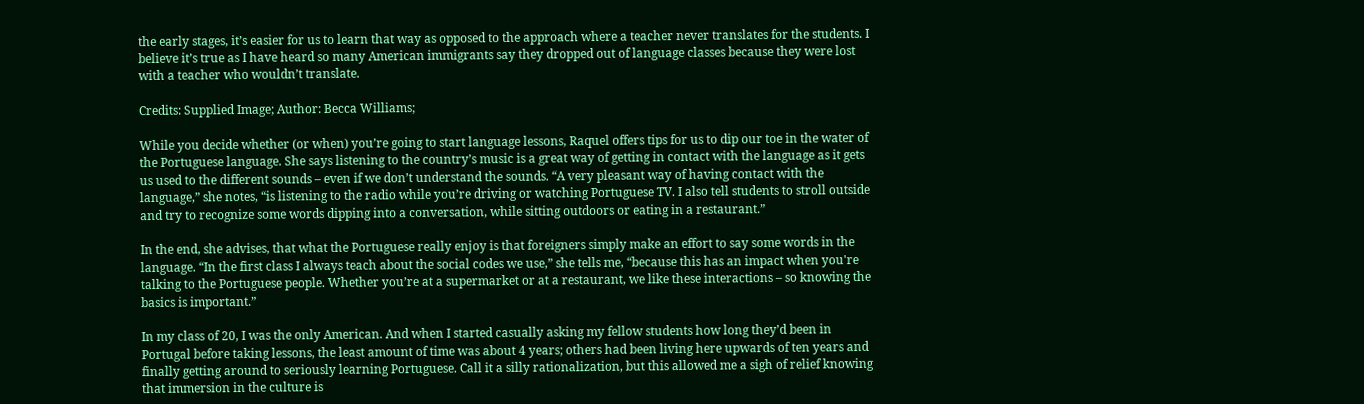the early stages, it’s easier for us to learn that way as opposed to the approach where a teacher never translates for the students. I believe it’s true as I have heard so many American immigrants say they dropped out of language classes because they were lost with a teacher who wouldn’t translate.

Credits: Supplied Image; Author: Becca Williams;

While you decide whether (or when) you’re going to start language lessons, Raquel offers tips for us to dip our toe in the water of the Portuguese language. She says listening to the country’s music is a great way of getting in contact with the language as it gets us used to the different sounds – even if we don’t understand the sounds. “A very pleasant way of having contact with the language,” she notes, “is listening to the radio while you’re driving or watching Portuguese TV. I also tell students to stroll outside and try to recognize some words dipping into a conversation, while sitting outdoors or eating in a restaurant.”

In the end, she advises, that what the Portuguese really enjoy is that foreigners simply make an effort to say some words in the language. “In the first class I always teach about the social codes we use,” she tells me, “because this has an impact when you're talking to the Portuguese people. Whether you’re at a supermarket or at a restaurant, we like these interactions – so knowing the basics is important.”

In my class of 20, I was the only American. And when I started casually asking my fellow students how long they’d been in Portugal before taking lessons, the least amount of time was about 4 years; others had been living here upwards of ten years and finally getting around to seriously learning Portuguese. Call it a silly rationalization, but this allowed me a sigh of relief knowing that immersion in the culture is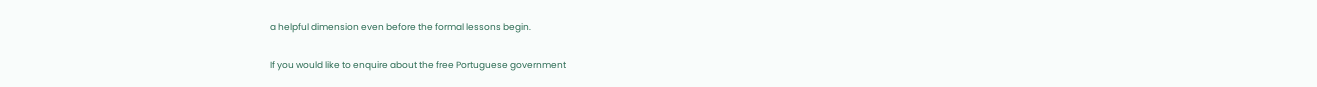a helpful dimension even before the formal lessons begin.

If you would like to enquire about the free Portuguese government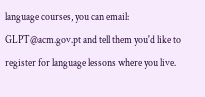language courses, you can email: GLPT@acm.gov.pt and tell them you'd like to register for language lessons where you live.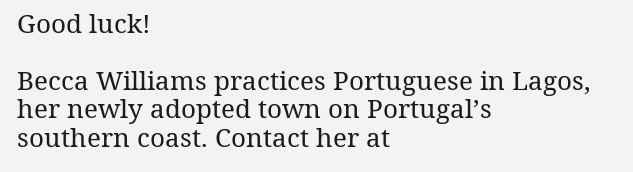Good luck!

Becca Williams practices Portuguese in Lagos, her newly adopted town on Portugal’s southern coast. Contact her at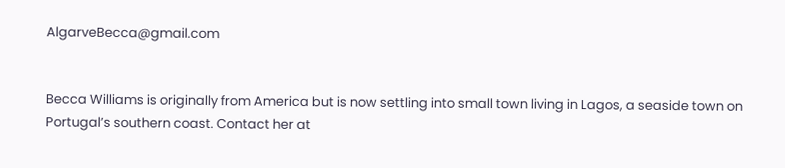AlgarveBecca@gmail.com


Becca Williams is originally from America but is now settling into small town living in Lagos, a seaside town on Portugal’s southern coast. Contact her at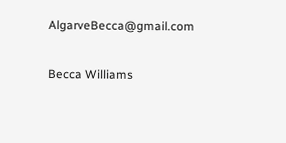AlgarveBecca@gmail.com

Becca Williams